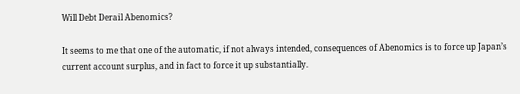Will Debt Derail Abenomics?

It seems to me that one of the automatic, if not always intended, consequences of Abenomics is to force up Japan’s current account surplus, and in fact to force it up substantially.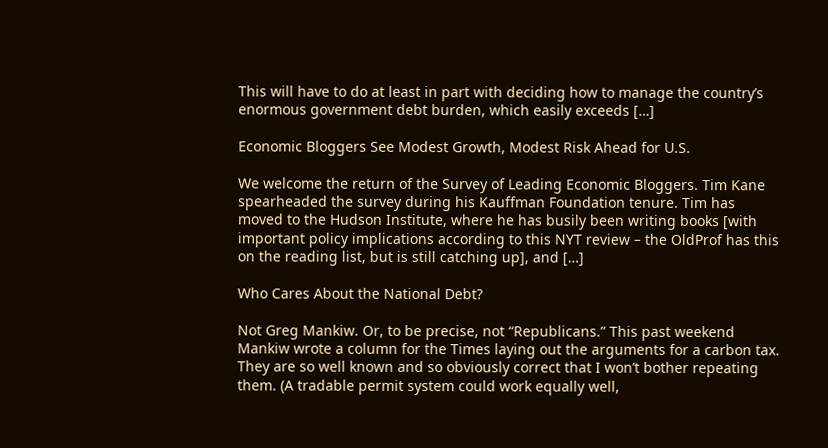This will have to do at least in part with deciding how to manage the country’s enormous government debt burden, which easily exceeds […]

Economic Bloggers See Modest Growth, Modest Risk Ahead for U.S.

We welcome the return of the Survey of Leading Economic Bloggers. Tim Kane spearheaded the survey during his Kauffman Foundation tenure. Tim has moved to the Hudson Institute, where he has busily been writing books [with important policy implications according to this NYT review – the OldProf has this on the reading list, but is still catching up], and […]

Who Cares About the National Debt?

Not Greg Mankiw. Or, to be precise, not “Republicans.” This past weekend Mankiw wrote a column for the Times laying out the arguments for a carbon tax. They are so well known and so obviously correct that I won’t bother repeating them. (A tradable permit system could work equally well,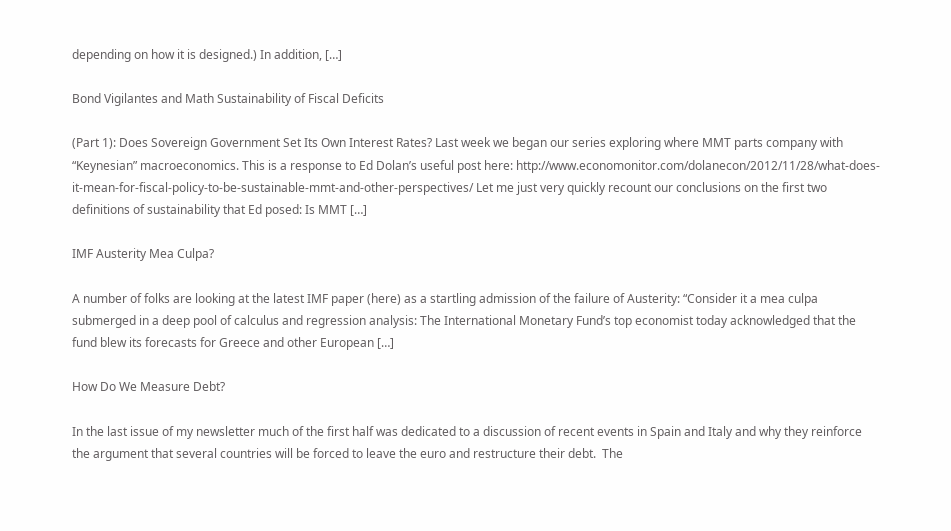depending on how it is designed.) In addition, […]

Bond Vigilantes and Math Sustainability of Fiscal Deficits

(Part 1): Does Sovereign Government Set Its Own Interest Rates? Last week we began our series exploring where MMT parts company with “Keynesian” macroeconomics. This is a response to Ed Dolan’s useful post here: http://www.economonitor.com/dolanecon/2012/11/28/what-does-it-mean-for-fiscal-policy-to-be-sustainable-mmt-and-other-perspectives/ Let me just very quickly recount our conclusions on the first two definitions of sustainability that Ed posed: Is MMT […]

IMF Austerity Mea Culpa?

A number of folks are looking at the latest IMF paper (here) as a startling admission of the failure of Austerity: “Consider it a mea culpa submerged in a deep pool of calculus and regression analysis: The International Monetary Fund’s top economist today acknowledged that the fund blew its forecasts for Greece and other European […]

How Do We Measure Debt?

In the last issue of my newsletter much of the first half was dedicated to a discussion of recent events in Spain and Italy and why they reinforce the argument that several countries will be forced to leave the euro and restructure their debt.  The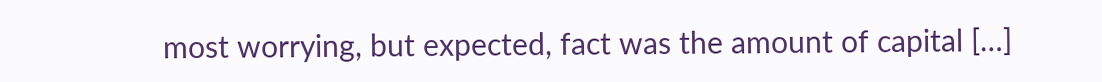most worrying, but expected, fact was the amount of capital […]